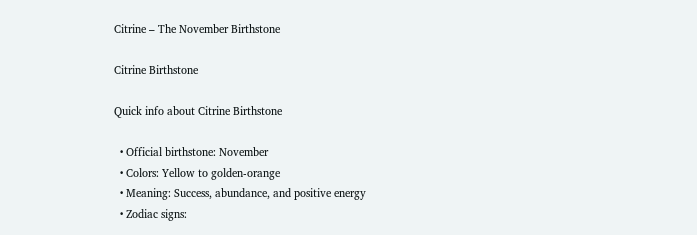Citrine – The November Birthstone

Citrine Birthstone

Quick info about Citrine Birthstone

  • Official birthstone: November
  • Colors: Yellow to golden-orange
  • Meaning: Success, abundance, and positive energy
  • Zodiac signs: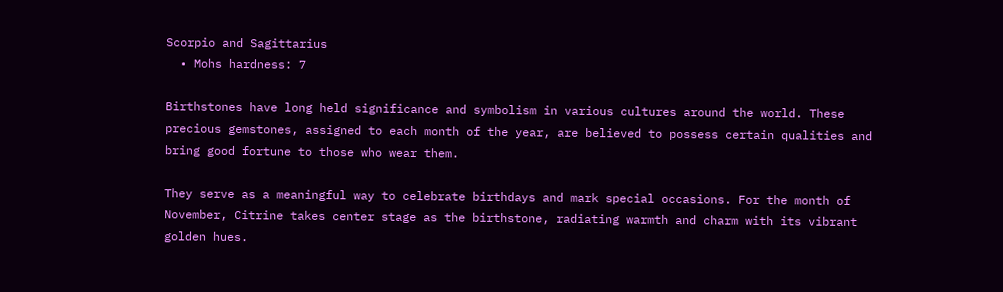Scorpio and Sagittarius
  • Mohs hardness: 7

Birthstones have long held significance and symbolism in various cultures around the world. These precious gemstones, assigned to each month of the year, are believed to possess certain qualities and bring good fortune to those who wear them.

They serve as a meaningful way to celebrate birthdays and mark special occasions. For the month of November, Citrine takes center stage as the birthstone, radiating warmth and charm with its vibrant golden hues.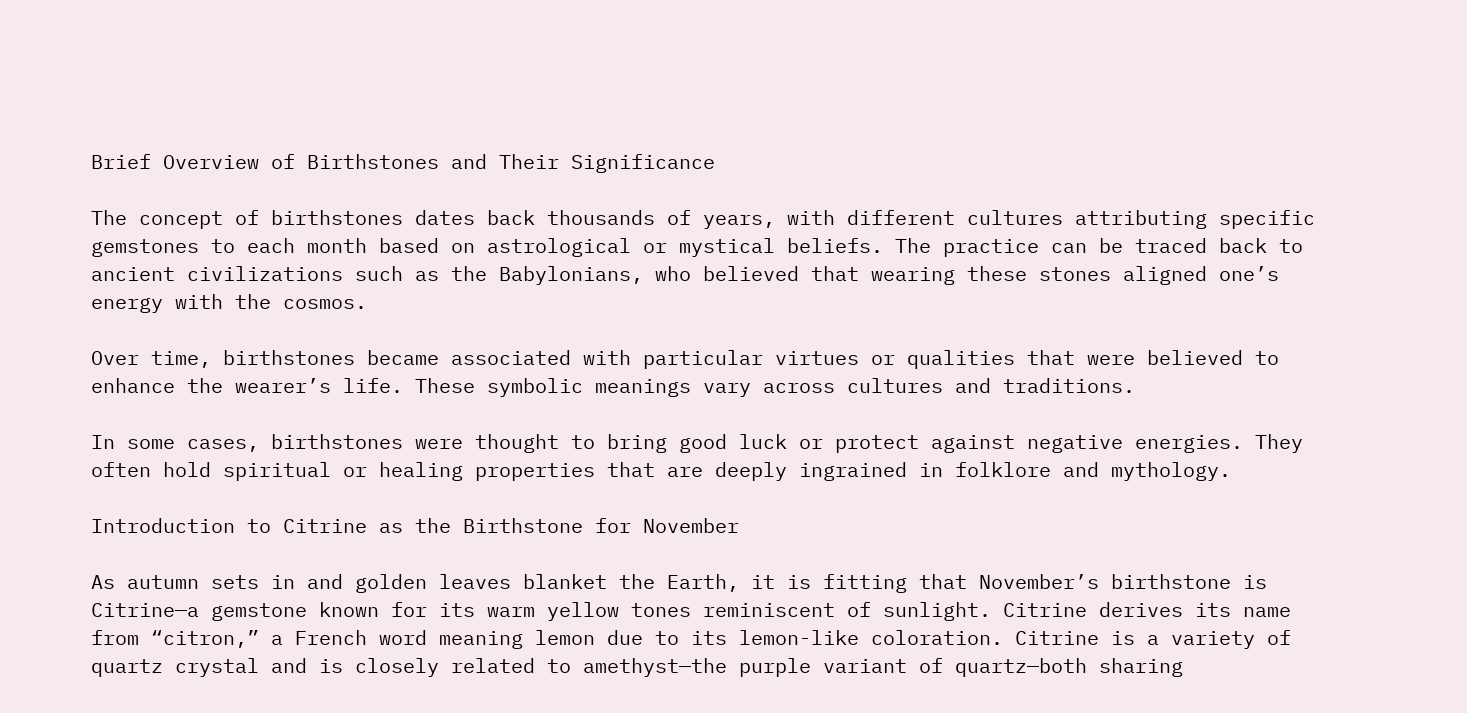Brief Overview of Birthstones and Their Significance

The concept of birthstones dates back thousands of years, with different cultures attributing specific gemstones to each month based on astrological or mystical beliefs. The practice can be traced back to ancient civilizations such as the Babylonians, who believed that wearing these stones aligned one’s energy with the cosmos.

Over time, birthstones became associated with particular virtues or qualities that were believed to enhance the wearer’s life. These symbolic meanings vary across cultures and traditions.

In some cases, birthstones were thought to bring good luck or protect against negative energies. They often hold spiritual or healing properties that are deeply ingrained in folklore and mythology.

Introduction to Citrine as the Birthstone for November

As autumn sets in and golden leaves blanket the Earth, it is fitting that November’s birthstone is Citrine—a gemstone known for its warm yellow tones reminiscent of sunlight. Citrine derives its name from “citron,” a French word meaning lemon due to its lemon-like coloration. Citrine is a variety of quartz crystal and is closely related to amethyst—the purple variant of quartz—both sharing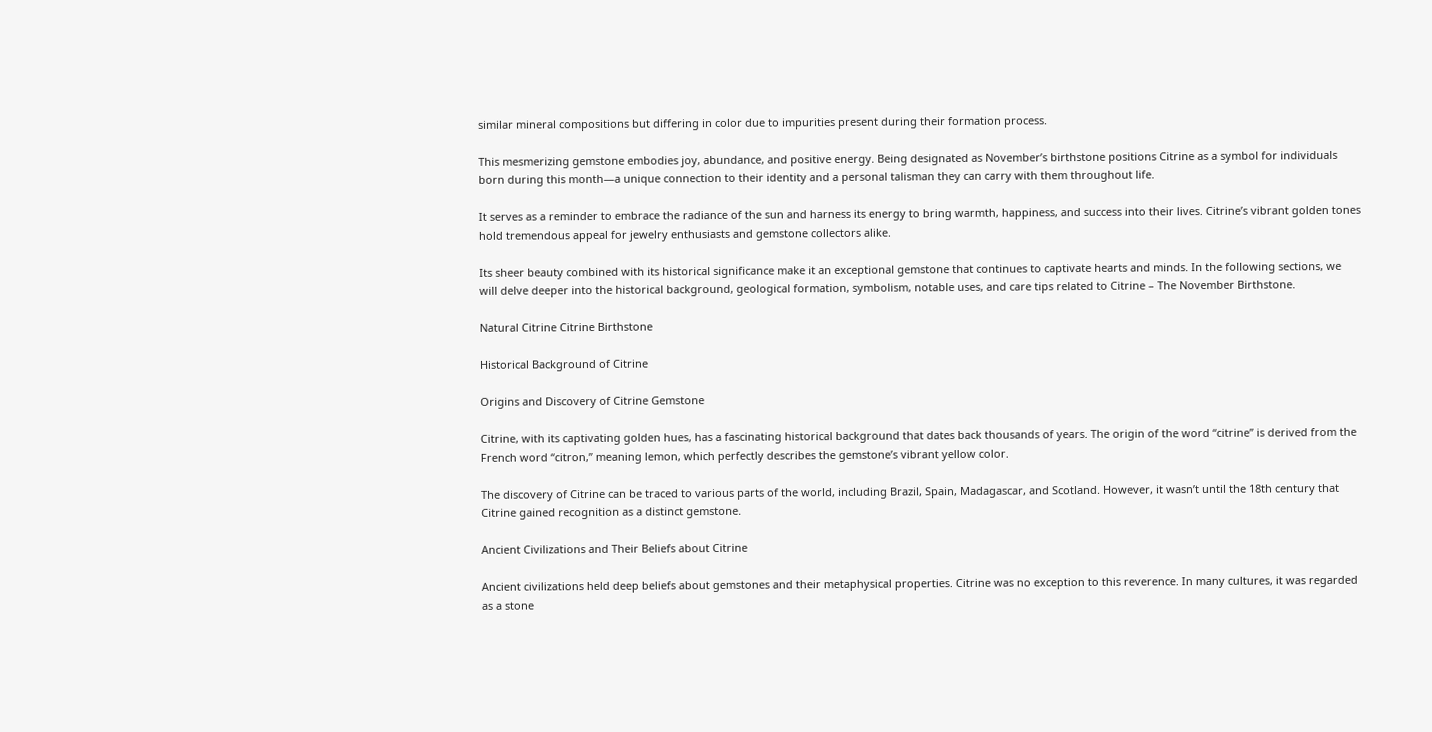similar mineral compositions but differing in color due to impurities present during their formation process.

This mesmerizing gemstone embodies joy, abundance, and positive energy. Being designated as November’s birthstone positions Citrine as a symbol for individuals born during this month—a unique connection to their identity and a personal talisman they can carry with them throughout life.

It serves as a reminder to embrace the radiance of the sun and harness its energy to bring warmth, happiness, and success into their lives. Citrine’s vibrant golden tones hold tremendous appeal for jewelry enthusiasts and gemstone collectors alike.

Its sheer beauty combined with its historical significance make it an exceptional gemstone that continues to captivate hearts and minds. In the following sections, we will delve deeper into the historical background, geological formation, symbolism, notable uses, and care tips related to Citrine – The November Birthstone.

Natural Citrine Citrine Birthstone

Historical Background of Citrine

Origins and Discovery of Citrine Gemstone

Citrine, with its captivating golden hues, has a fascinating historical background that dates back thousands of years. The origin of the word “citrine” is derived from the French word “citron,” meaning lemon, which perfectly describes the gemstone’s vibrant yellow color.

The discovery of Citrine can be traced to various parts of the world, including Brazil, Spain, Madagascar, and Scotland. However, it wasn’t until the 18th century that Citrine gained recognition as a distinct gemstone.

Ancient Civilizations and Their Beliefs about Citrine

Ancient civilizations held deep beliefs about gemstones and their metaphysical properties. Citrine was no exception to this reverence. In many cultures, it was regarded as a stone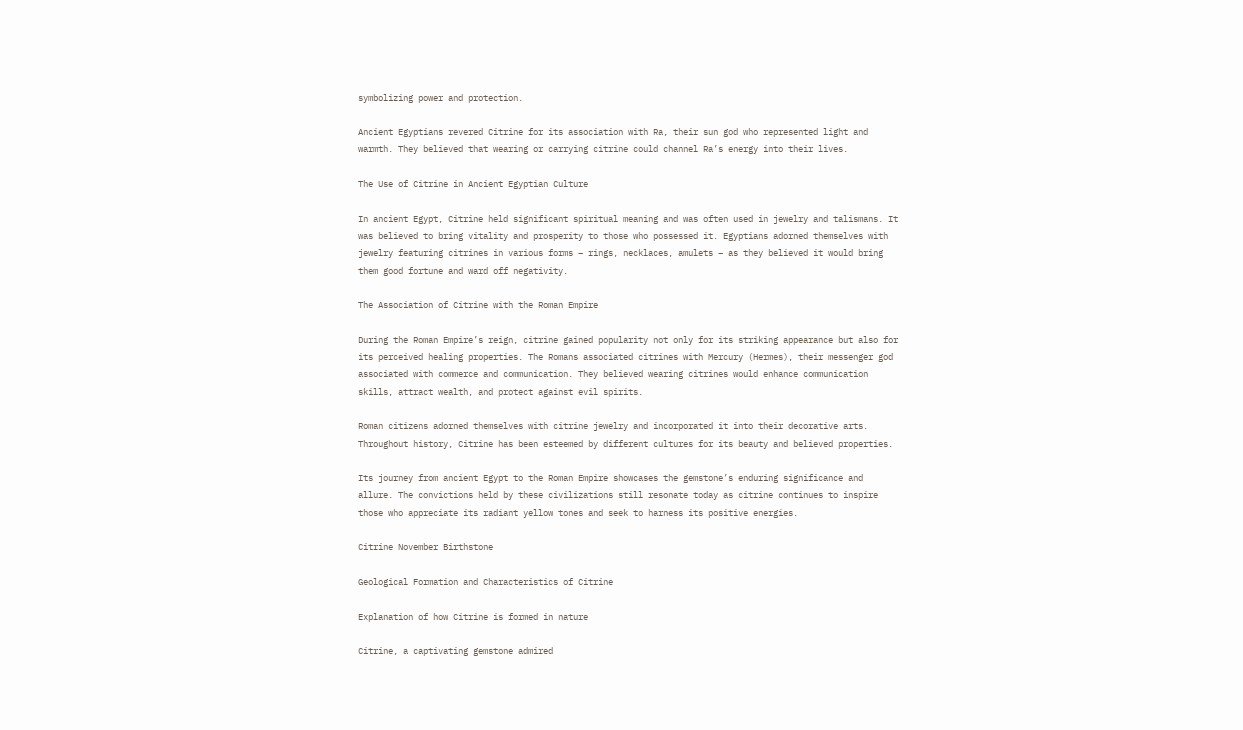symbolizing power and protection.

Ancient Egyptians revered Citrine for its association with Ra, their sun god who represented light and warmth. They believed that wearing or carrying citrine could channel Ra’s energy into their lives.

The Use of Citrine in Ancient Egyptian Culture

In ancient Egypt, Citrine held significant spiritual meaning and was often used in jewelry and talismans. It was believed to bring vitality and prosperity to those who possessed it. Egyptians adorned themselves with jewelry featuring citrines in various forms – rings, necklaces, amulets – as they believed it would bring them good fortune and ward off negativity.

The Association of Citrine with the Roman Empire

During the Roman Empire’s reign, citrine gained popularity not only for its striking appearance but also for its perceived healing properties. The Romans associated citrines with Mercury (Hermes), their messenger god associated with commerce and communication. They believed wearing citrines would enhance communication skills, attract wealth, and protect against evil spirits.

Roman citizens adorned themselves with citrine jewelry and incorporated it into their decorative arts. Throughout history, Citrine has been esteemed by different cultures for its beauty and believed properties.

Its journey from ancient Egypt to the Roman Empire showcases the gemstone’s enduring significance and allure. The convictions held by these civilizations still resonate today as citrine continues to inspire those who appreciate its radiant yellow tones and seek to harness its positive energies.

Citrine November Birthstone

Geological Formation and Characteristics of Citrine

Explanation of how Citrine is formed in nature

Citrine, a captivating gemstone admired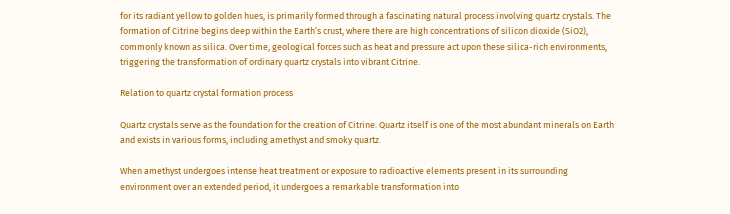for its radiant yellow to golden hues, is primarily formed through a fascinating natural process involving quartz crystals. The formation of Citrine begins deep within the Earth’s crust, where there are high concentrations of silicon dioxide (SiO2), commonly known as silica. Over time, geological forces such as heat and pressure act upon these silica-rich environments, triggering the transformation of ordinary quartz crystals into vibrant Citrine.

Relation to quartz crystal formation process

Quartz crystals serve as the foundation for the creation of Citrine. Quartz itself is one of the most abundant minerals on Earth and exists in various forms, including amethyst and smoky quartz.

When amethyst undergoes intense heat treatment or exposure to radioactive elements present in its surrounding environment over an extended period, it undergoes a remarkable transformation into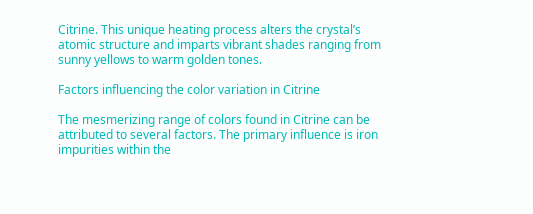Citrine. This unique heating process alters the crystal’s atomic structure and imparts vibrant shades ranging from sunny yellows to warm golden tones.

Factors influencing the color variation in Citrine

The mesmerizing range of colors found in Citrine can be attributed to several factors. The primary influence is iron impurities within the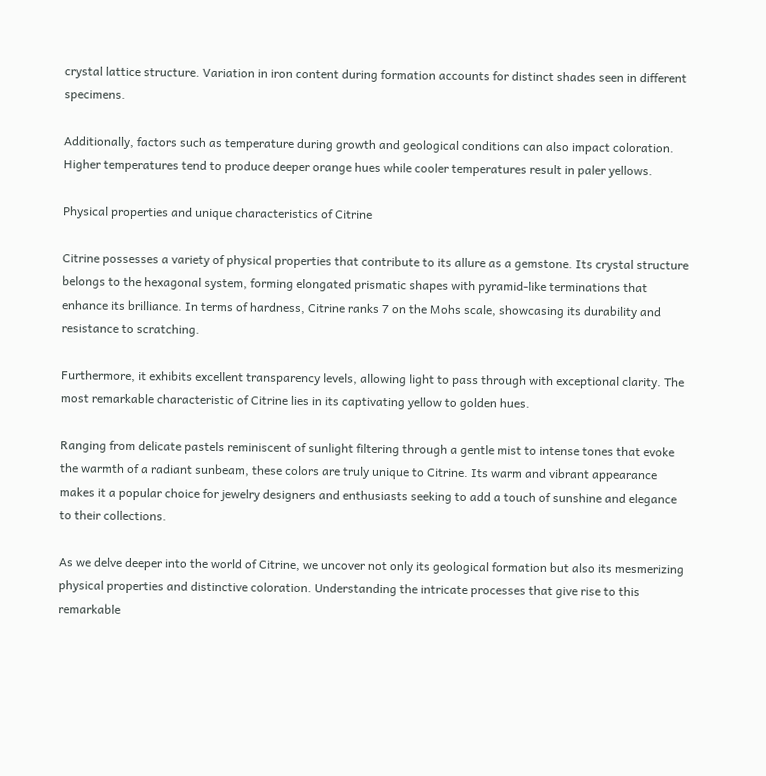crystal lattice structure. Variation in iron content during formation accounts for distinct shades seen in different specimens.

Additionally, factors such as temperature during growth and geological conditions can also impact coloration. Higher temperatures tend to produce deeper orange hues while cooler temperatures result in paler yellows.

Physical properties and unique characteristics of Citrine

Citrine possesses a variety of physical properties that contribute to its allure as a gemstone. Its crystal structure belongs to the hexagonal system, forming elongated prismatic shapes with pyramid-like terminations that enhance its brilliance. In terms of hardness, Citrine ranks 7 on the Mohs scale, showcasing its durability and resistance to scratching.

Furthermore, it exhibits excellent transparency levels, allowing light to pass through with exceptional clarity. The most remarkable characteristic of Citrine lies in its captivating yellow to golden hues.

Ranging from delicate pastels reminiscent of sunlight filtering through a gentle mist to intense tones that evoke the warmth of a radiant sunbeam, these colors are truly unique to Citrine. Its warm and vibrant appearance makes it a popular choice for jewelry designers and enthusiasts seeking to add a touch of sunshine and elegance to their collections.

As we delve deeper into the world of Citrine, we uncover not only its geological formation but also its mesmerizing physical properties and distinctive coloration. Understanding the intricate processes that give rise to this remarkable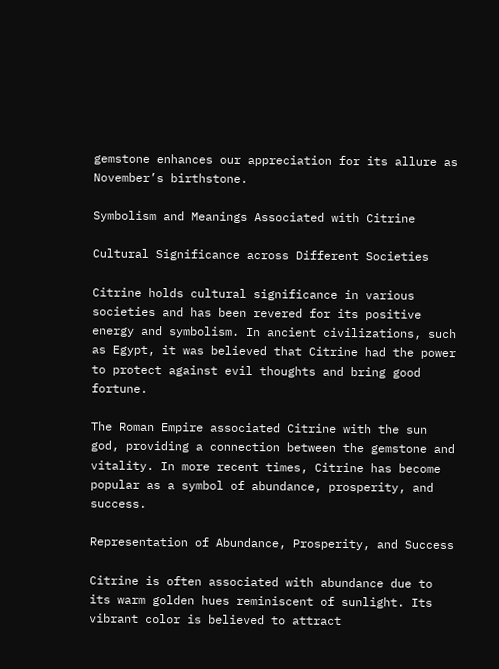gemstone enhances our appreciation for its allure as November’s birthstone.

Symbolism and Meanings Associated with Citrine

Cultural Significance across Different Societies

Citrine holds cultural significance in various societies and has been revered for its positive energy and symbolism. In ancient civilizations, such as Egypt, it was believed that Citrine had the power to protect against evil thoughts and bring good fortune.

The Roman Empire associated Citrine with the sun god, providing a connection between the gemstone and vitality. In more recent times, Citrine has become popular as a symbol of abundance, prosperity, and success.

Representation of Abundance, Prosperity, and Success

Citrine is often associated with abundance due to its warm golden hues reminiscent of sunlight. Its vibrant color is believed to attract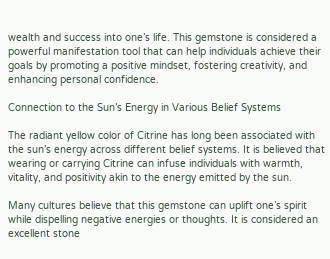wealth and success into one’s life. This gemstone is considered a powerful manifestation tool that can help individuals achieve their goals by promoting a positive mindset, fostering creativity, and enhancing personal confidence.

Connection to the Sun’s Energy in Various Belief Systems

The radiant yellow color of Citrine has long been associated with the sun’s energy across different belief systems. It is believed that wearing or carrying Citrine can infuse individuals with warmth, vitality, and positivity akin to the energy emitted by the sun.

Many cultures believe that this gemstone can uplift one’s spirit while dispelling negative energies or thoughts. It is considered an excellent stone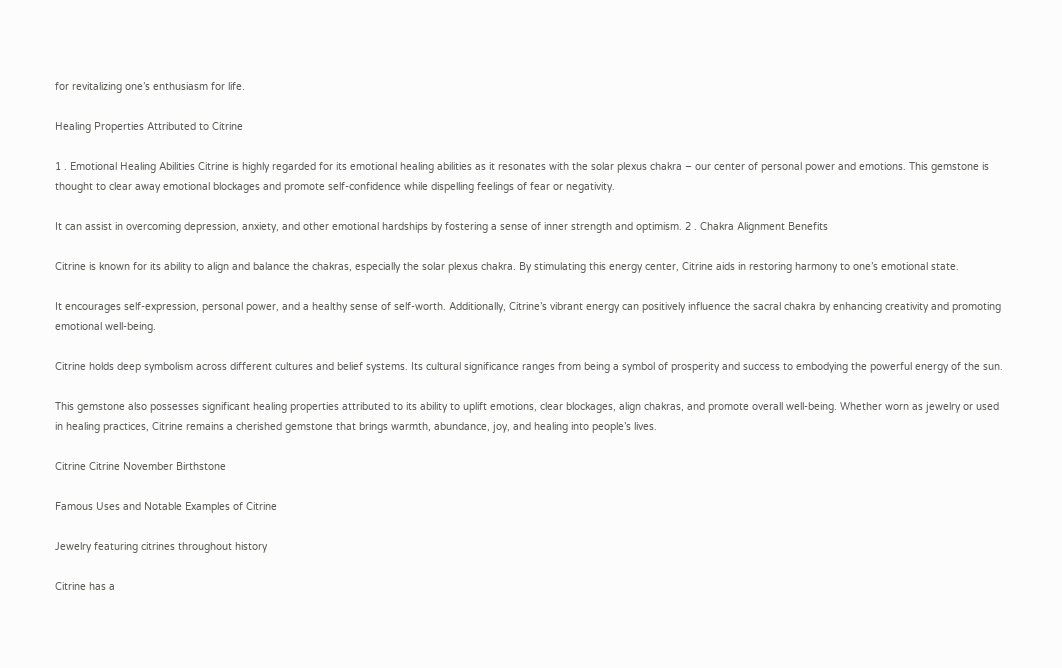for revitalizing one’s enthusiasm for life.

Healing Properties Attributed to Citrine

1 . Emotional Healing Abilities Citrine is highly regarded for its emotional healing abilities as it resonates with the solar plexus chakra – our center of personal power and emotions. This gemstone is thought to clear away emotional blockages and promote self-confidence while dispelling feelings of fear or negativity.

It can assist in overcoming depression, anxiety, and other emotional hardships by fostering a sense of inner strength and optimism. 2 . Chakra Alignment Benefits

Citrine is known for its ability to align and balance the chakras, especially the solar plexus chakra. By stimulating this energy center, Citrine aids in restoring harmony to one’s emotional state.

It encourages self-expression, personal power, and a healthy sense of self-worth. Additionally, Citrine’s vibrant energy can positively influence the sacral chakra by enhancing creativity and promoting emotional well-being.

Citrine holds deep symbolism across different cultures and belief systems. Its cultural significance ranges from being a symbol of prosperity and success to embodying the powerful energy of the sun.

This gemstone also possesses significant healing properties attributed to its ability to uplift emotions, clear blockages, align chakras, and promote overall well-being. Whether worn as jewelry or used in healing practices, Citrine remains a cherished gemstone that brings warmth, abundance, joy, and healing into people’s lives.

Citrine Citrine November Birthstone

Famous Uses and Notable Examples of Citrine

Jewelry featuring citrines throughout history

Citrine has a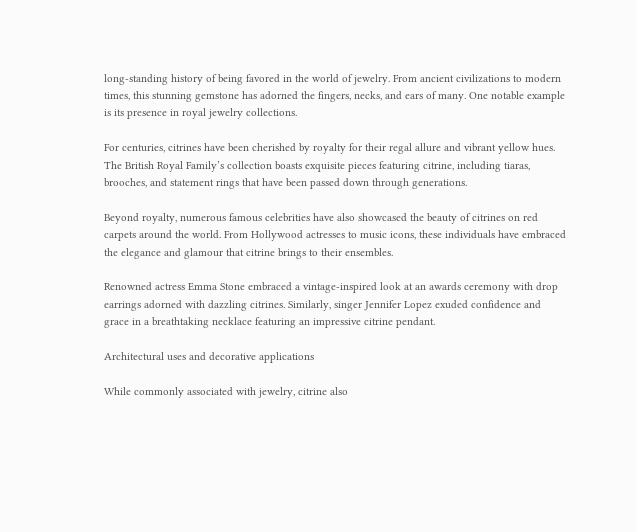long-standing history of being favored in the world of jewelry. From ancient civilizations to modern times, this stunning gemstone has adorned the fingers, necks, and ears of many. One notable example is its presence in royal jewelry collections.

For centuries, citrines have been cherished by royalty for their regal allure and vibrant yellow hues. The British Royal Family’s collection boasts exquisite pieces featuring citrine, including tiaras, brooches, and statement rings that have been passed down through generations.

Beyond royalty, numerous famous celebrities have also showcased the beauty of citrines on red carpets around the world. From Hollywood actresses to music icons, these individuals have embraced the elegance and glamour that citrine brings to their ensembles.

Renowned actress Emma Stone embraced a vintage-inspired look at an awards ceremony with drop earrings adorned with dazzling citrines. Similarly, singer Jennifer Lopez exuded confidence and grace in a breathtaking necklace featuring an impressive citrine pendant.

Architectural uses and decorative applications

While commonly associated with jewelry, citrine also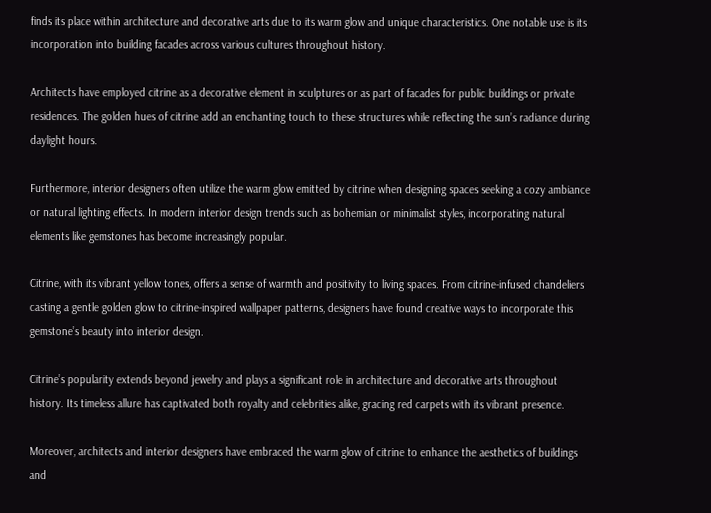finds its place within architecture and decorative arts due to its warm glow and unique characteristics. One notable use is its incorporation into building facades across various cultures throughout history.

Architects have employed citrine as a decorative element in sculptures or as part of facades for public buildings or private residences. The golden hues of citrine add an enchanting touch to these structures while reflecting the sun’s radiance during daylight hours.

Furthermore, interior designers often utilize the warm glow emitted by citrine when designing spaces seeking a cozy ambiance or natural lighting effects. In modern interior design trends such as bohemian or minimalist styles, incorporating natural elements like gemstones has become increasingly popular.

Citrine, with its vibrant yellow tones, offers a sense of warmth and positivity to living spaces. From citrine-infused chandeliers casting a gentle golden glow to citrine-inspired wallpaper patterns, designers have found creative ways to incorporate this gemstone’s beauty into interior design.

Citrine’s popularity extends beyond jewelry and plays a significant role in architecture and decorative arts throughout history. Its timeless allure has captivated both royalty and celebrities alike, gracing red carpets with its vibrant presence.

Moreover, architects and interior designers have embraced the warm glow of citrine to enhance the aesthetics of buildings and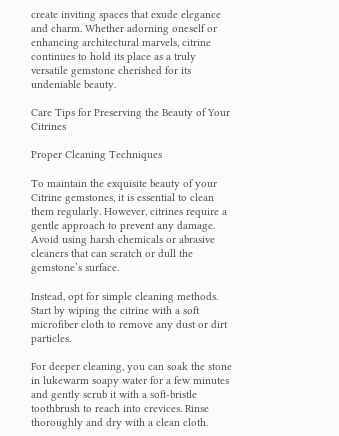create inviting spaces that exude elegance and charm. Whether adorning oneself or enhancing architectural marvels, citrine continues to hold its place as a truly versatile gemstone cherished for its undeniable beauty.

Care Tips for Preserving the Beauty of Your Citrines

Proper Cleaning Techniques

To maintain the exquisite beauty of your Citrine gemstones, it is essential to clean them regularly. However, citrines require a gentle approach to prevent any damage. Avoid using harsh chemicals or abrasive cleaners that can scratch or dull the gemstone’s surface.

Instead, opt for simple cleaning methods. Start by wiping the citrine with a soft microfiber cloth to remove any dust or dirt particles.

For deeper cleaning, you can soak the stone in lukewarm soapy water for a few minutes and gently scrub it with a soft-bristle toothbrush to reach into crevices. Rinse thoroughly and dry with a clean cloth.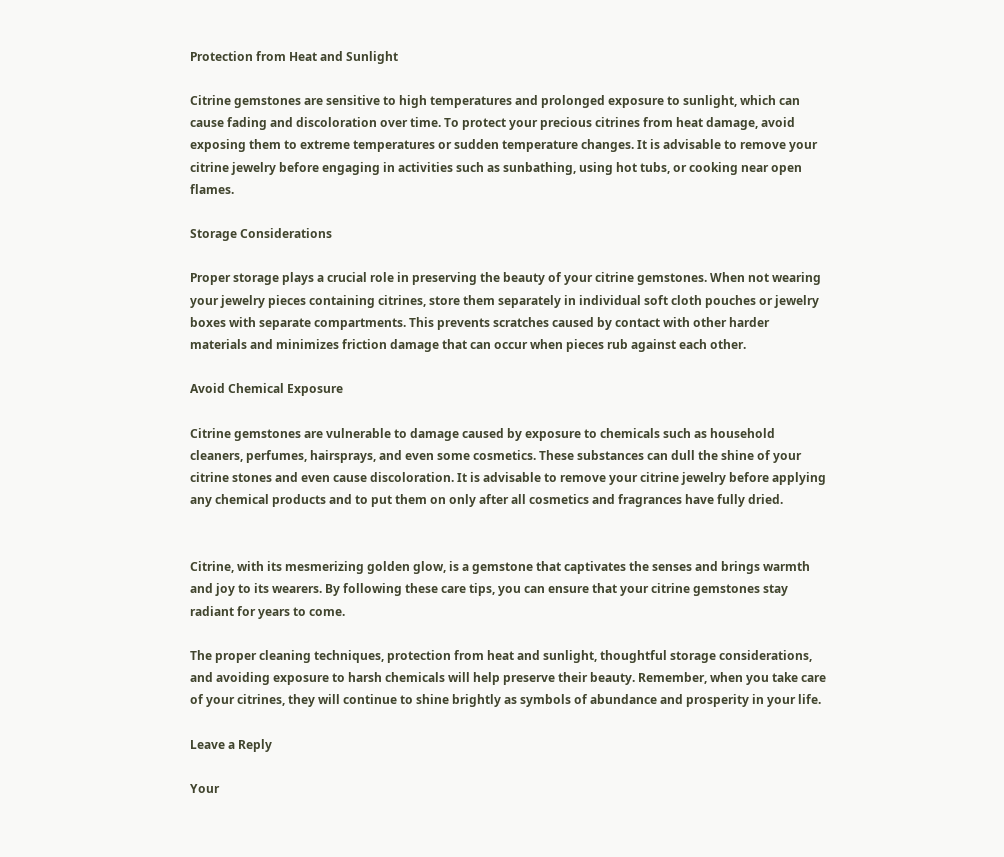Protection from Heat and Sunlight

Citrine gemstones are sensitive to high temperatures and prolonged exposure to sunlight, which can cause fading and discoloration over time. To protect your precious citrines from heat damage, avoid exposing them to extreme temperatures or sudden temperature changes. It is advisable to remove your citrine jewelry before engaging in activities such as sunbathing, using hot tubs, or cooking near open flames.

Storage Considerations

Proper storage plays a crucial role in preserving the beauty of your citrine gemstones. When not wearing your jewelry pieces containing citrines, store them separately in individual soft cloth pouches or jewelry boxes with separate compartments. This prevents scratches caused by contact with other harder materials and minimizes friction damage that can occur when pieces rub against each other.

Avoid Chemical Exposure

Citrine gemstones are vulnerable to damage caused by exposure to chemicals such as household cleaners, perfumes, hairsprays, and even some cosmetics. These substances can dull the shine of your citrine stones and even cause discoloration. It is advisable to remove your citrine jewelry before applying any chemical products and to put them on only after all cosmetics and fragrances have fully dried.


Citrine, with its mesmerizing golden glow, is a gemstone that captivates the senses and brings warmth and joy to its wearers. By following these care tips, you can ensure that your citrine gemstones stay radiant for years to come.

The proper cleaning techniques, protection from heat and sunlight, thoughtful storage considerations, and avoiding exposure to harsh chemicals will help preserve their beauty. Remember, when you take care of your citrines, they will continue to shine brightly as symbols of abundance and prosperity in your life.

Leave a Reply

Your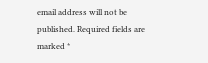email address will not be published. Required fields are marked *